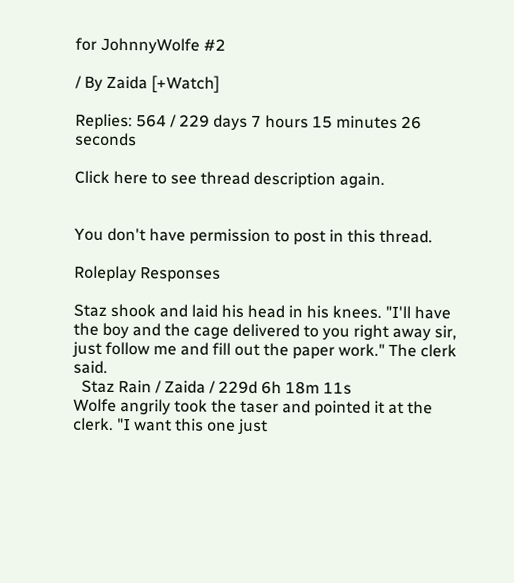for JohnnyWolfe #2

/ By Zaida [+Watch]

Replies: 564 / 229 days 7 hours 15 minutes 26 seconds

Click here to see thread description again.


You don't have permission to post in this thread.

Roleplay Responses

Staz shook and laid his head in his knees. "I'll have the boy and the cage delivered to you right away sir, just follow me and fill out the paper work." The clerk said.
  Staz Rain / Zaida / 229d 6h 18m 11s
Wolfe angrily took the taser and pointed it at the clerk. "I want this one just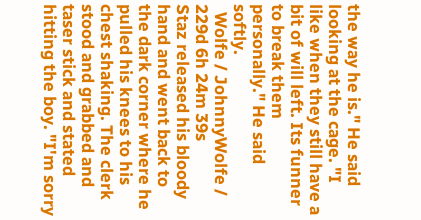the way he is." He said looking at the cage. "I like when they still have a bit of will left. Its funner to break them personally." He said softly.
  Wolfe / JohnnyWolfe / 229d 6h 24m 39s
Staz released his bloody hand and went back to the dark corner where he pulled his knees to his chest shaking. The clerk stood and grabbed and taser stick and stated hitting the boy. "I'm sorry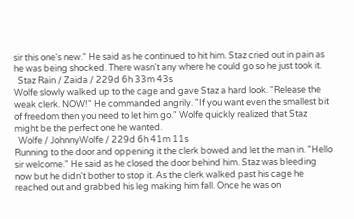sir this one's new." He said as he continued to hit him. Staz cried out in pain as he was being shocked. There wasn't any where he could go so he just took it.
  Staz Rain / Zaida / 229d 6h 33m 43s
Wolfe slowly walked up to the cage and gave Staz a hard look. "Release the weak clerk. NOW!" He commanded angrily. "If you want even the smallest bit of freedom then you need to let him go." Wolfe quickly realized that Staz might be the perfect one he wanted.
  Wolfe / JohnnyWolfe / 229d 6h 41m 11s
Running to the door and oppening it the clerk bowed and let the man in. "Hello sir welcome." He said as he closed the door behind him. Staz was bleeding now but he didn't bother to stop it. As the clerk walked past his cage he reached out and grabbed his leg making him fall. Once he was on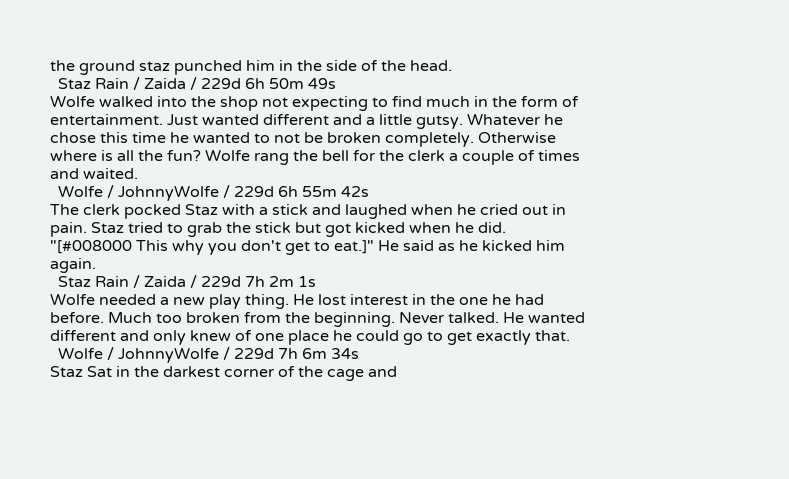the ground staz punched him in the side of the head.
  Staz Rain / Zaida / 229d 6h 50m 49s
Wolfe walked into the shop not expecting to find much in the form of entertainment. Just wanted different and a little gutsy. Whatever he chose this time he wanted to not be broken completely. Otherwise where is all the fun? Wolfe rang the bell for the clerk a couple of times and waited.
  Wolfe / JohnnyWolfe / 229d 6h 55m 42s
The clerk pocked Staz with a stick and laughed when he cried out in pain. Staz tried to grab the stick but got kicked when he did. "[#008000 This why you don't get to eat.]" He said as he kicked him again.
  Staz Rain / Zaida / 229d 7h 2m 1s
Wolfe needed a new play thing. He lost interest in the one he had before. Much too broken from the beginning. Never talked. He wanted different and only knew of one place he could go to get exactly that.
  Wolfe / JohnnyWolfe / 229d 7h 6m 34s
Staz Sat in the darkest corner of the cage and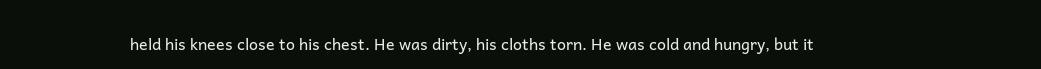held his knees close to his chest. He was dirty, his cloths torn. He was cold and hungry, but it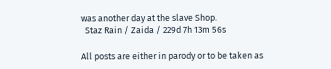was another day at the slave Shop.
  Staz Rain / Zaida / 229d 7h 13m 56s

All posts are either in parody or to be taken as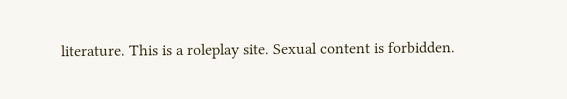literature. This is a roleplay site. Sexual content is forbidden.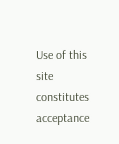Use of this site constitutes acceptance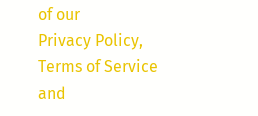of our
Privacy Policy, Terms of Service and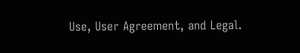Use, User Agreement, and Legal.